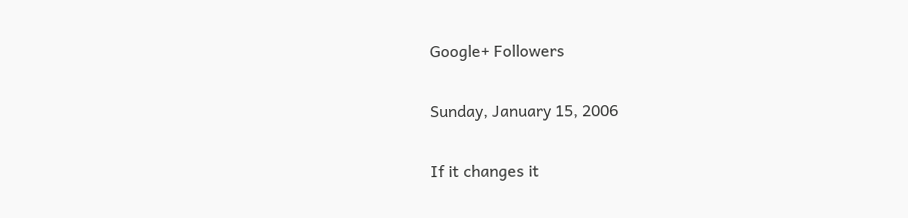Google+ Followers

Sunday, January 15, 2006

If it changes it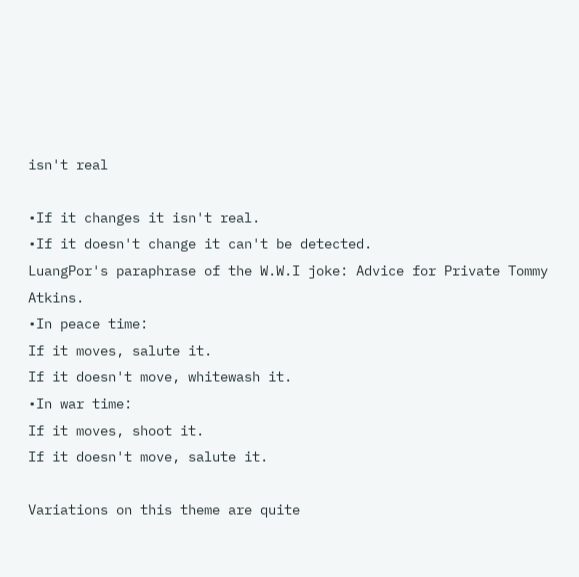isn't real

•If it changes it isn't real.
•If it doesn't change it can't be detected.
LuangPor's paraphrase of the W.W.I joke: Advice for Private Tommy Atkins.
•In peace time:
If it moves, salute it.
If it doesn't move, whitewash it.
•In war time:
If it moves, shoot it.
If it doesn't move, salute it.

Variations on this theme are quite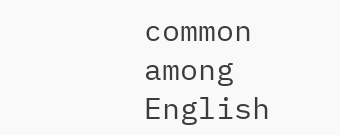common among English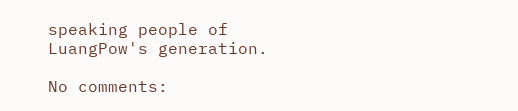speaking people of LuangPow's generation.

No comments: